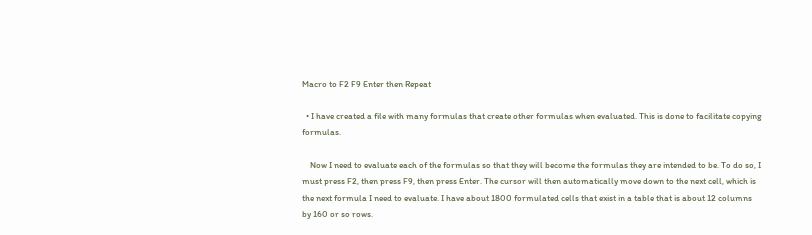Macro to F2 F9 Enter then Repeat

  • I have created a file with many formulas that create other formulas when evaluated. This is done to facilitate copying formulas.

    Now I need to evaluate each of the formulas so that they will become the formulas they are intended to be. To do so, I must press F2, then press F9, then press Enter. The cursor will then automatically move down to the next cell, which is the next formula I need to evaluate. I have about 1800 formulated cells that exist in a table that is about 12 columns by 160 or so rows.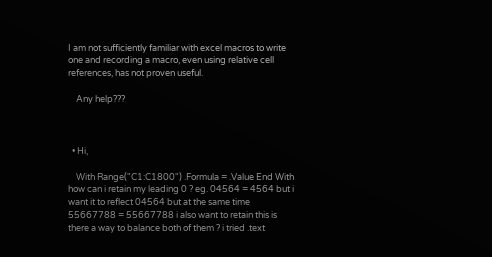I am not sufficiently familiar with excel macros to write one and recording a macro, even using relative cell references, has not proven useful.

    Any help???



  • Hi,

    With Range("C1:C1800") .Formula = .Value End With how can i retain my leading 0 ? eg. 04564 = 4564 but i want it to reflect 04564 but at the same time 55667788 = 55667788 i also want to retain this is there a way to balance both of them ? i tried .text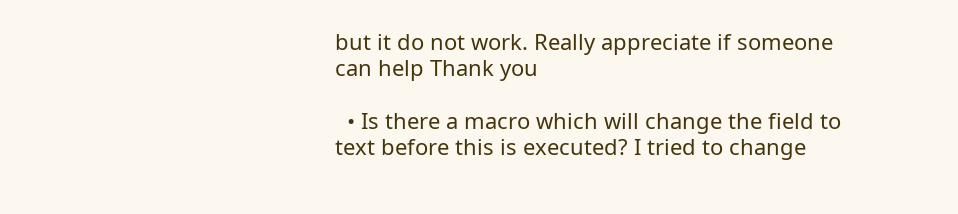but it do not work. Really appreciate if someone can help Thank you

  • Is there a macro which will change the field to text before this is executed? I tried to change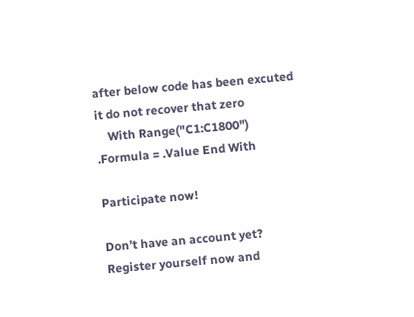after below code has been excuted it do not recover that zero
    With Range("C1:C1800") .Formula = .Value End With

Participate now!

Don’t have an account yet? Register yourself now and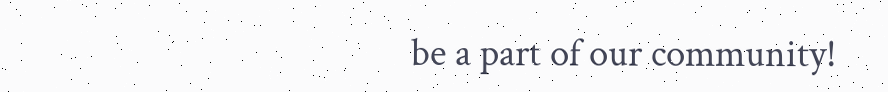be a part of our community!